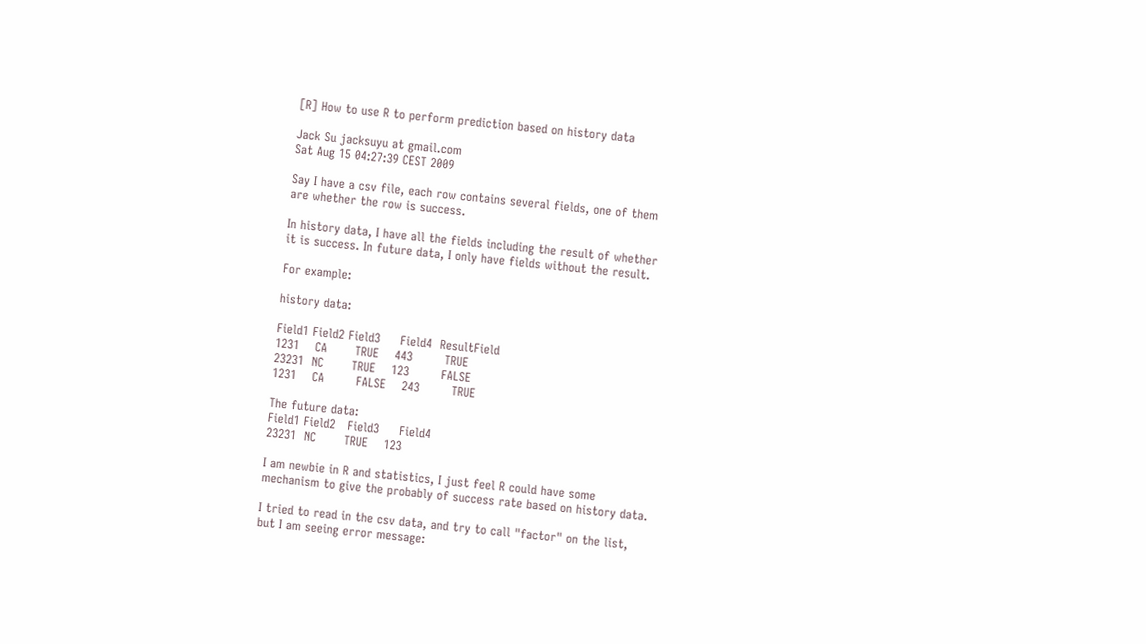[R] How to use R to perform prediction based on history data

Jack Su jacksuyu at gmail.com
Sat Aug 15 04:27:39 CEST 2009

Say I have a csv file, each row contains several fields, one of them
are whether the row is success.

In history data, I have all the fields including the result of whether
it is success. In future data, I only have fields without the result.

For example:

history data:

Field1 Field2 Field3     Field4  ResultField
1231    CA       TRUE    443        TRUE
23231  NC       TRUE    123        FALSE
1231    CA        FALSE    243        TRUE

The future data:
Field1 Field2   Field3     Field4
23231  NC       TRUE    123

I am newbie in R and statistics, I just feel R could have some
mechanism to give the probably of success rate based on history data.

I tried to read in the csv data, and try to call "factor" on the list,
but I am seeing error message: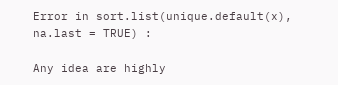Error in sort.list(unique.default(x), na.last = TRUE) :

Any idea are highly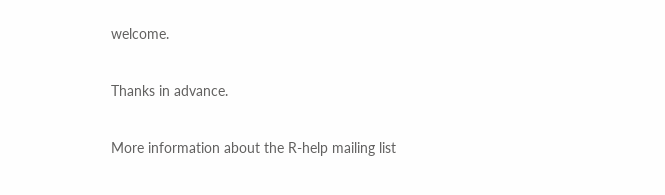welcome.

Thanks in advance.

More information about the R-help mailing list